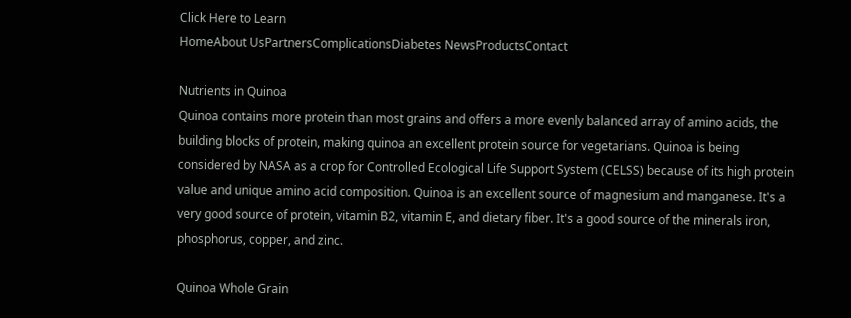Click Here to Learn
HomeAbout UsPartnersComplicationsDiabetes NewsProductsContact

Nutrients in Quinoa
Quinoa contains more protein than most grains and offers a more evenly balanced array of amino acids, the building blocks of protein, making quinoa an excellent protein source for vegetarians. Quinoa is being considered by NASA as a crop for Controlled Ecological Life Support System (CELSS) because of its high protein value and unique amino acid composition. Quinoa is an excellent source of magnesium and manganese. It's a very good source of protein, vitamin B2, vitamin E, and dietary fiber. It's a good source of the minerals iron, phosphorus, copper, and zinc.

Quinoa Whole Grain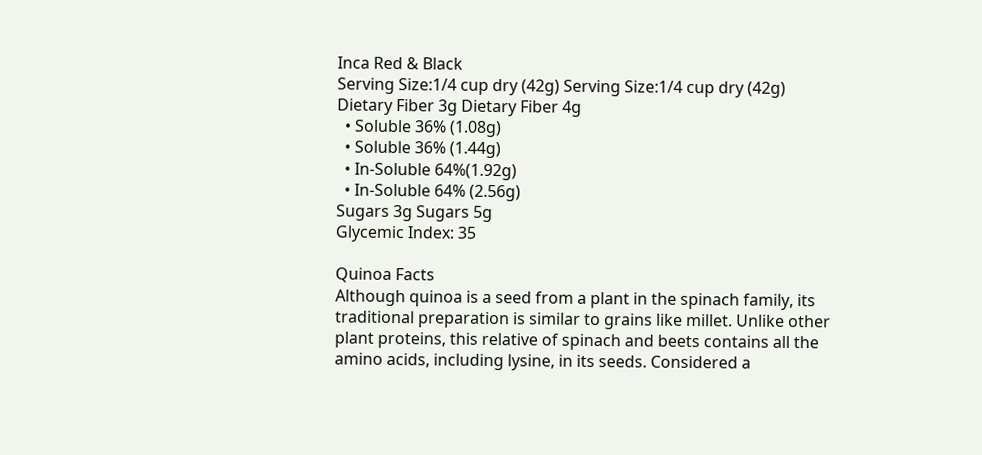Inca Red & Black
Serving Size:1/4 cup dry (42g) Serving Size:1/4 cup dry (42g)
Dietary Fiber 3g Dietary Fiber 4g
  • Soluble 36% (1.08g)
  • Soluble 36% (1.44g)
  • In-Soluble 64%(1.92g)
  • In-Soluble 64% (2.56g)
Sugars 3g Sugars 5g
Glycemic Index: 35

Quinoa Facts
Although quinoa is a seed from a plant in the spinach family, its traditional preparation is similar to grains like millet. Unlike other plant proteins, this relative of spinach and beets contains all the amino acids, including lysine, in its seeds. Considered a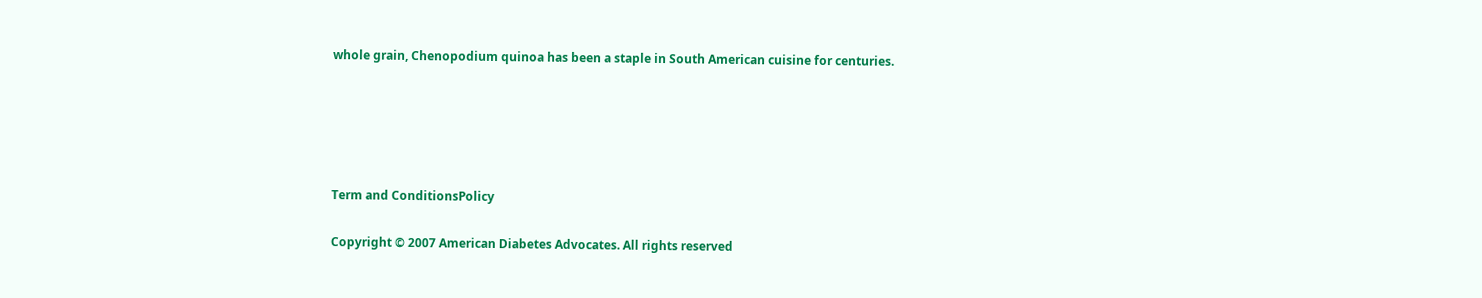whole grain, Chenopodium quinoa has been a staple in South American cuisine for centuries.





Term and ConditionsPolicy

Copyright © 2007 American Diabetes Advocates. All rights reserved